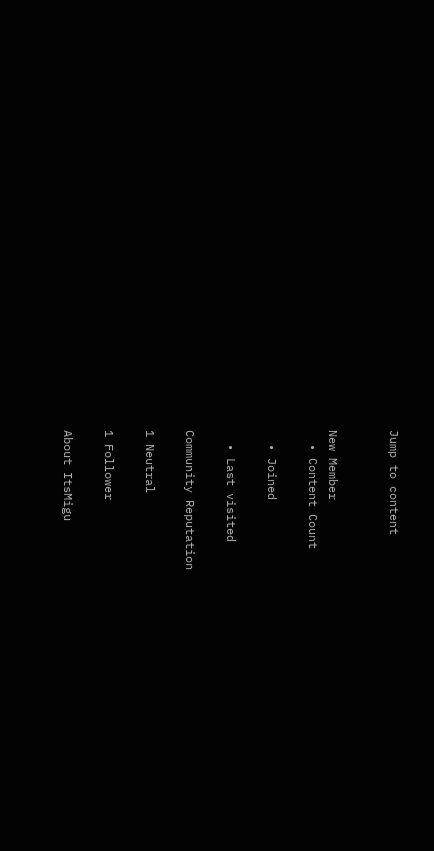Jump to content


New Member
  • Content Count

  • Joined

  • Last visited

Community Reputation

1 Neutral

1 Follower

About ItsMigu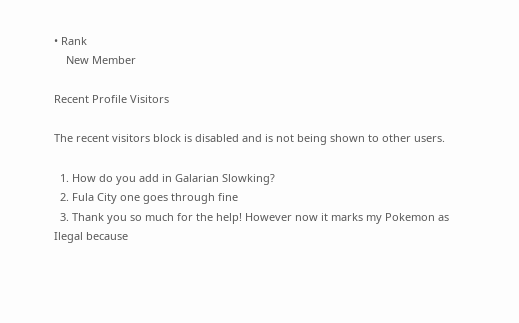• Rank
    New Member

Recent Profile Visitors

The recent visitors block is disabled and is not being shown to other users.

  1. How do you add in Galarian Slowking?
  2. Fula City one goes through fine
  3. Thank you so much for the help! However now it marks my Pokemon as Ilegal because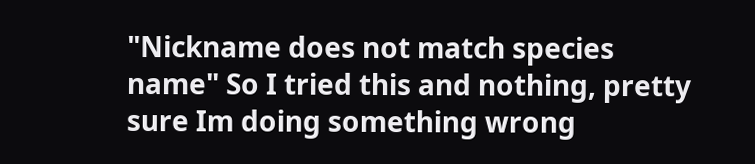"Nickname does not match species name" So I tried this and nothing, pretty sure Im doing something wrong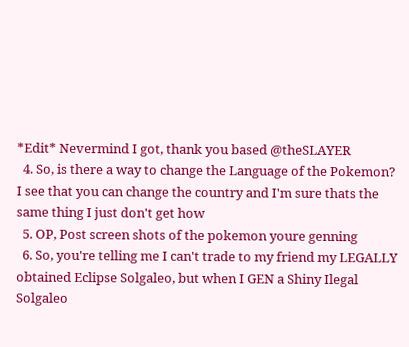*Edit* Nevermind I got, thank you based @theSLAYER
  4. So, is there a way to change the Language of the Pokemon? I see that you can change the country and I'm sure thats the same thing I just don't get how
  5. OP, Post screen shots of the pokemon youre genning
  6. So, you're telling me I can't trade to my friend my LEGALLY obtained Eclipse Solgaleo, but when I GEN a Shiny Ilegal Solgaleo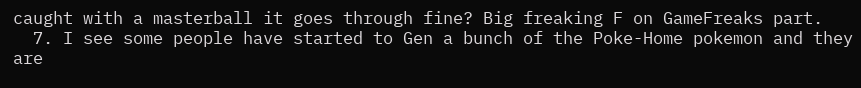caught with a masterball it goes through fine? Big freaking F on GameFreaks part.
  7. I see some people have started to Gen a bunch of the Poke-Home pokemon and they are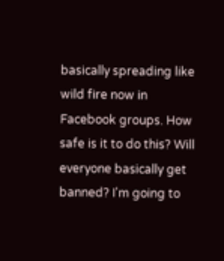basically spreading like wild fire now in Facebook groups. How safe is it to do this? Will everyone basically get banned? I'm going to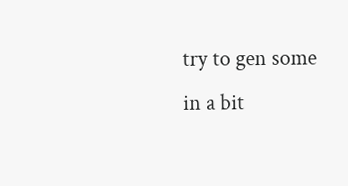try to gen some in a bit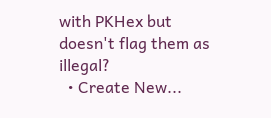with PKHex but doesn't flag them as illegal?
  • Create New...